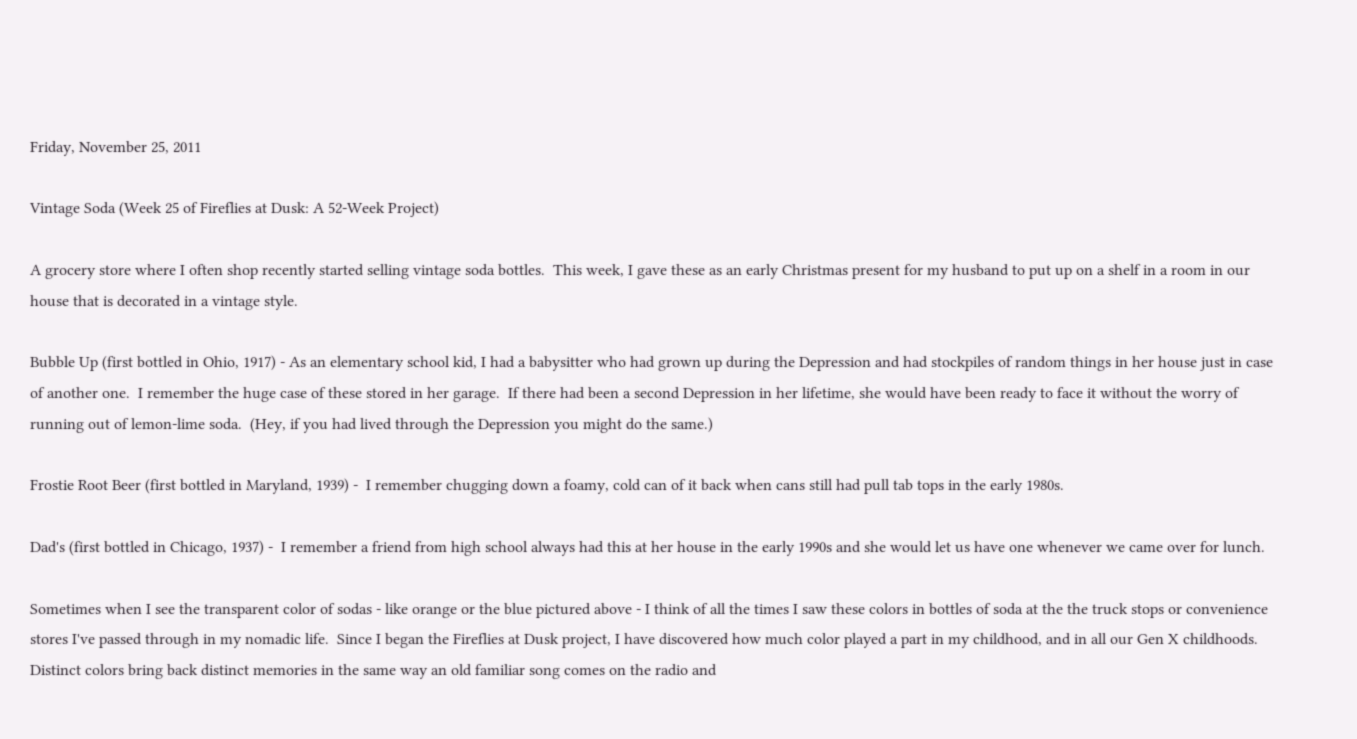Friday, November 25, 2011

Vintage Soda (Week 25 of Fireflies at Dusk: A 52-Week Project)

A grocery store where I often shop recently started selling vintage soda bottles.  This week, I gave these as an early Christmas present for my husband to put up on a shelf in a room in our house that is decorated in a vintage style.

Bubble Up (first bottled in Ohio, 1917) - As an elementary school kid, I had a babysitter who had grown up during the Depression and had stockpiles of random things in her house just in case of another one.  I remember the huge case of these stored in her garage.  If there had been a second Depression in her lifetime, she would have been ready to face it without the worry of running out of lemon-lime soda.  (Hey, if you had lived through the Depression you might do the same.)

Frostie Root Beer (first bottled in Maryland, 1939) -  I remember chugging down a foamy, cold can of it back when cans still had pull tab tops in the early 1980s.

Dad's (first bottled in Chicago, 1937) -  I remember a friend from high school always had this at her house in the early 1990s and she would let us have one whenever we came over for lunch.

Sometimes when I see the transparent color of sodas - like orange or the blue pictured above - I think of all the times I saw these colors in bottles of soda at the the truck stops or convenience stores I've passed through in my nomadic life.  Since I began the Fireflies at Dusk project, I have discovered how much color played a part in my childhood, and in all our Gen X childhoods.  Distinct colors bring back distinct memories in the same way an old familiar song comes on the radio and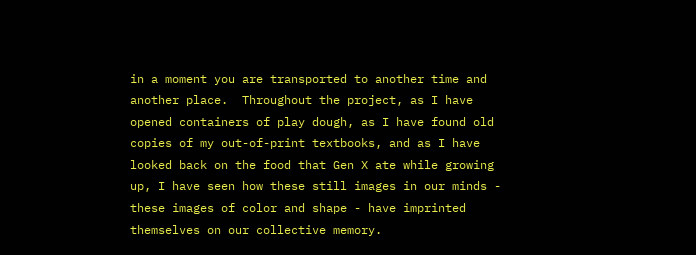in a moment you are transported to another time and another place.  Throughout the project, as I have opened containers of play dough, as I have found old copies of my out-of-print textbooks, and as I have looked back on the food that Gen X ate while growing up, I have seen how these still images in our minds - these images of color and shape - have imprinted themselves on our collective memory.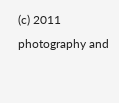(c) 2011 photography and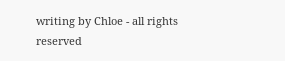writing by Chloe - all rights reserved